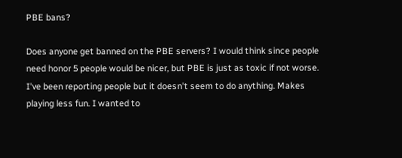PBE bans?

Does anyone get banned on the PBE servers? I would think since people need honor 5 people would be nicer, but PBE is just as toxic if not worse. I've been reporting people but it doesn't seem to do anything. Makes playing less fun. I wanted to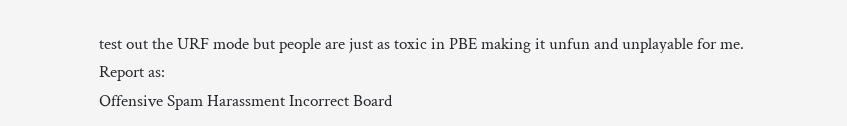test out the URF mode but people are just as toxic in PBE making it unfun and unplayable for me.
Report as:
Offensive Spam Harassment Incorrect Board